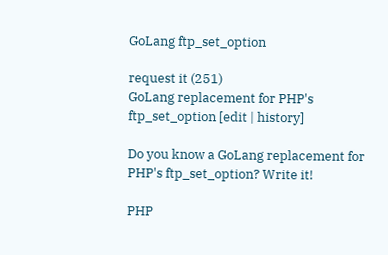GoLang ftp_set_option

request it (251)
GoLang replacement for PHP's ftp_set_option [edit | history]

Do you know a GoLang replacement for PHP's ftp_set_option? Write it!

PHP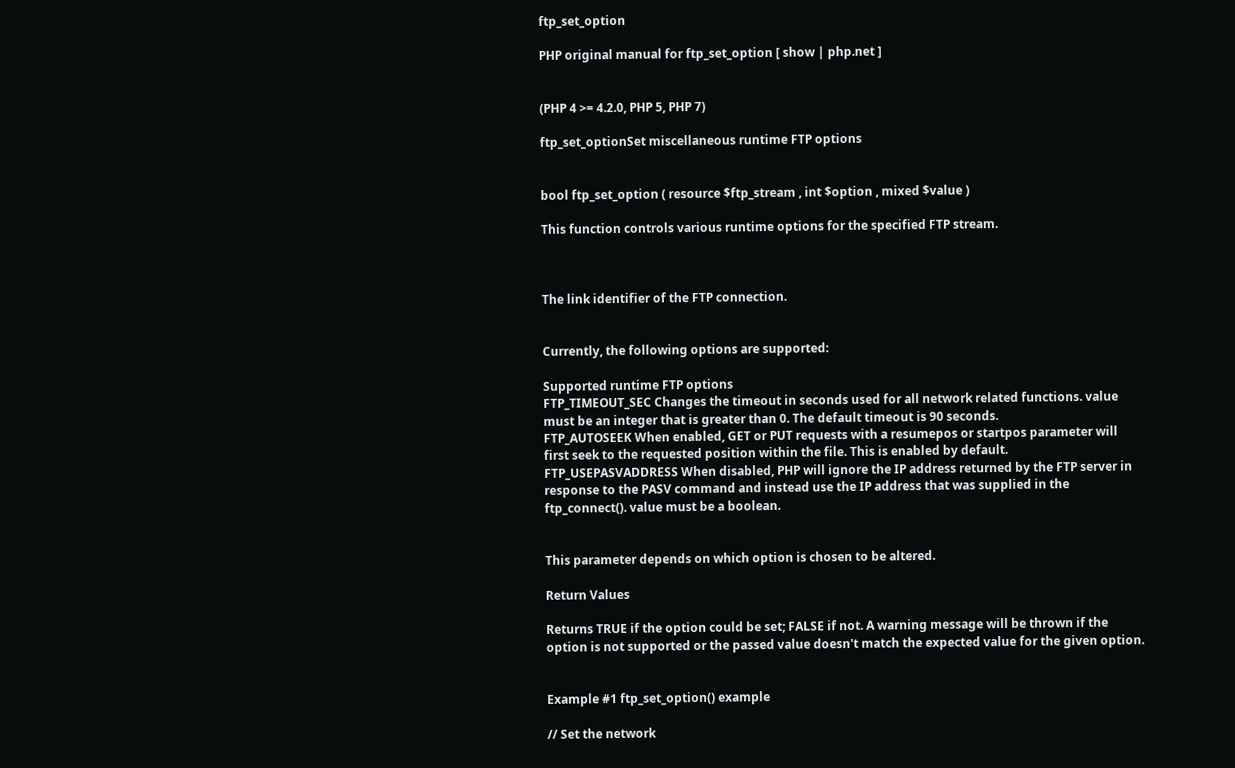ftp_set_option

PHP original manual for ftp_set_option [ show | php.net ]


(PHP 4 >= 4.2.0, PHP 5, PHP 7)

ftp_set_optionSet miscellaneous runtime FTP options


bool ftp_set_option ( resource $ftp_stream , int $option , mixed $value )

This function controls various runtime options for the specified FTP stream.



The link identifier of the FTP connection.


Currently, the following options are supported:

Supported runtime FTP options
FTP_TIMEOUT_SEC Changes the timeout in seconds used for all network related functions. value must be an integer that is greater than 0. The default timeout is 90 seconds.
FTP_AUTOSEEK When enabled, GET or PUT requests with a resumepos or startpos parameter will first seek to the requested position within the file. This is enabled by default.
FTP_USEPASVADDRESS When disabled, PHP will ignore the IP address returned by the FTP server in response to the PASV command and instead use the IP address that was supplied in the ftp_connect(). value must be a boolean.


This parameter depends on which option is chosen to be altered.

Return Values

Returns TRUE if the option could be set; FALSE if not. A warning message will be thrown if the option is not supported or the passed value doesn't match the expected value for the given option.


Example #1 ftp_set_option() example

// Set the network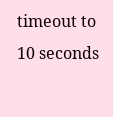timeout to 10 seconds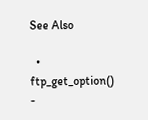See Also

  • ftp_get_option() -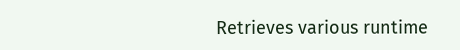Retrieves various runtime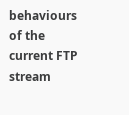behaviours of the current FTP stream